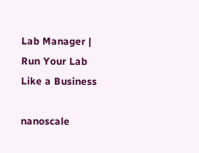Lab Manager | Run Your Lab Like a Business

nanoscale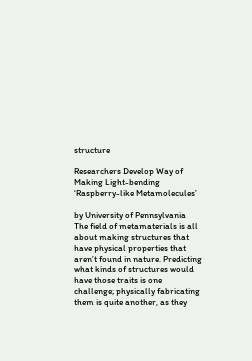structure

Researchers Develop Way of Making Light-bending ‘Raspberry-like Metamolecules’

by University of Pennsylvania
The field of metamaterials is all about making structures that have physical properties that aren’t found in nature. Predicting what kinds of structures would have those traits is one challenge; physically fabricating them is quite another, as they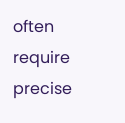often require precise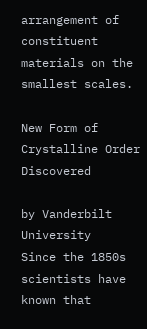arrangement of constituent materials on the smallest scales.

New Form of Crystalline Order Discovered

by Vanderbilt University
Since the 1850s scientists have known that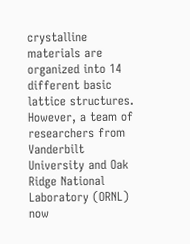crystalline materials are organized into 14 different basic lattice structures. However, a team of researchers from Vanderbilt University and Oak Ridge National Laboratory (ORNL) now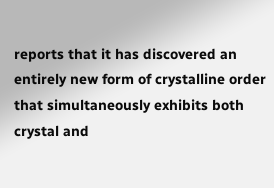reports that it has discovered an entirely new form of crystalline order that simultaneously exhibits both crystal and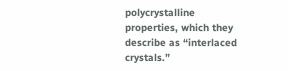polycrystalline properties, which they describe as “interlaced crystals.”